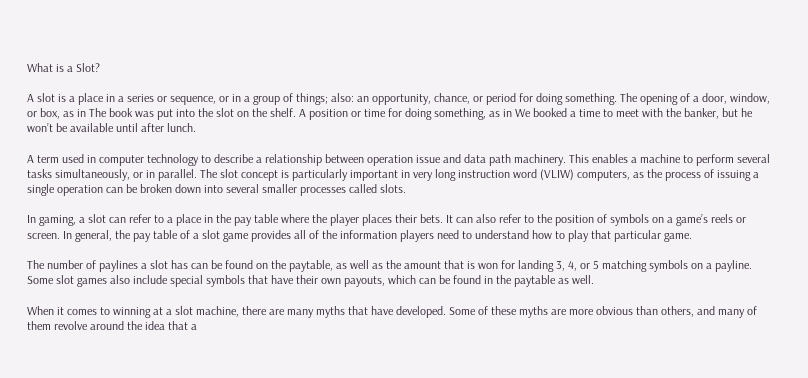What is a Slot?

A slot is a place in a series or sequence, or in a group of things; also: an opportunity, chance, or period for doing something. The opening of a door, window, or box, as in The book was put into the slot on the shelf. A position or time for doing something, as in We booked a time to meet with the banker, but he won’t be available until after lunch.

A term used in computer technology to describe a relationship between operation issue and data path machinery. This enables a machine to perform several tasks simultaneously, or in parallel. The slot concept is particularly important in very long instruction word (VLIW) computers, as the process of issuing a single operation can be broken down into several smaller processes called slots.

In gaming, a slot can refer to a place in the pay table where the player places their bets. It can also refer to the position of symbols on a game’s reels or screen. In general, the pay table of a slot game provides all of the information players need to understand how to play that particular game.

The number of paylines a slot has can be found on the paytable, as well as the amount that is won for landing 3, 4, or 5 matching symbols on a payline. Some slot games also include special symbols that have their own payouts, which can be found in the paytable as well.

When it comes to winning at a slot machine, there are many myths that have developed. Some of these myths are more obvious than others, and many of them revolve around the idea that a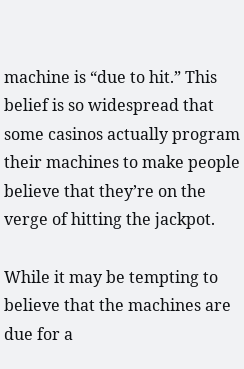machine is “due to hit.” This belief is so widespread that some casinos actually program their machines to make people believe that they’re on the verge of hitting the jackpot.

While it may be tempting to believe that the machines are due for a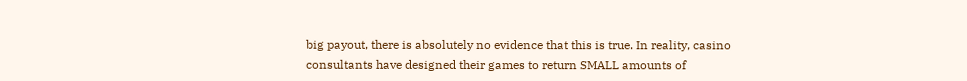big payout, there is absolutely no evidence that this is true. In reality, casino consultants have designed their games to return SMALL amounts of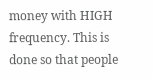money with HIGH frequency. This is done so that people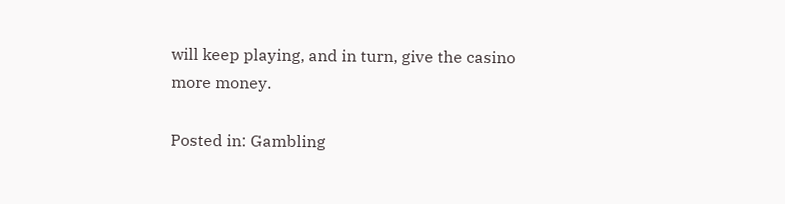will keep playing, and in turn, give the casino more money.

Posted in: Gambling